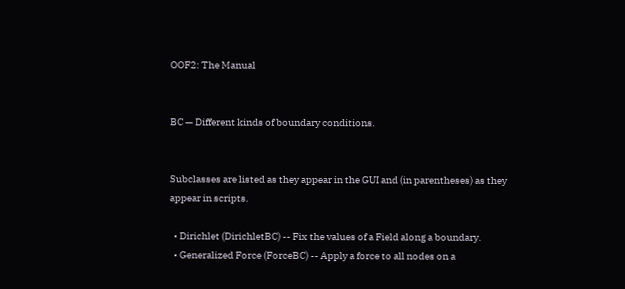OOF2: The Manual


BC — Different kinds of boundary conditions.


Subclasses are listed as they appear in the GUI and (in parentheses) as they appear in scripts.

  • Dirichlet (DirichletBC) -- Fix the values of a Field along a boundary.
  • Generalized Force (ForceBC) -- Apply a force to all nodes on a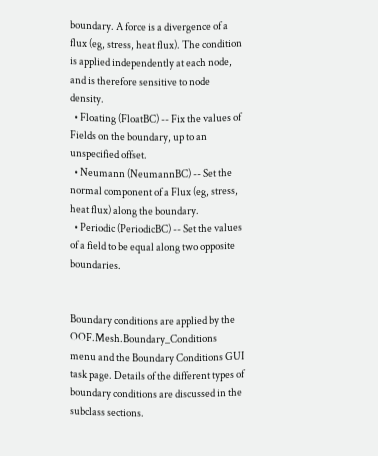boundary. A force is a divergence of a flux (eg, stress, heat flux). The condition is applied independently at each node, and is therefore sensitive to node density.
  • Floating (FloatBC) -- Fix the values of Fields on the boundary, up to an unspecified offset.
  • Neumann (NeumannBC) -- Set the normal component of a Flux (eg, stress, heat flux) along the boundary.
  • Periodic (PeriodicBC) -- Set the values of a field to be equal along two opposite boundaries.


Boundary conditions are applied by the OOF.Mesh.Boundary_Conditions menu and the Boundary Conditions GUI task page. Details of the different types of boundary conditions are discussed in the subclass sections.